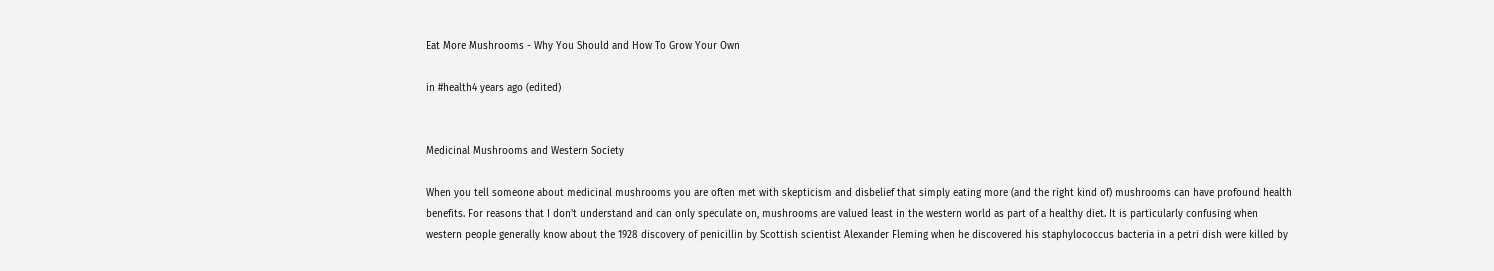Eat More Mushrooms - Why You Should and How To Grow Your Own

in #health4 years ago (edited)


Medicinal Mushrooms and Western Society

When you tell someone about medicinal mushrooms you are often met with skepticism and disbelief that simply eating more (and the right kind of) mushrooms can have profound health benefits. For reasons that I don't understand and can only speculate on, mushrooms are valued least in the western world as part of a healthy diet. It is particularly confusing when western people generally know about the 1928 discovery of penicillin by Scottish scientist Alexander Fleming when he discovered his staphylococcus bacteria in a petri dish were killed by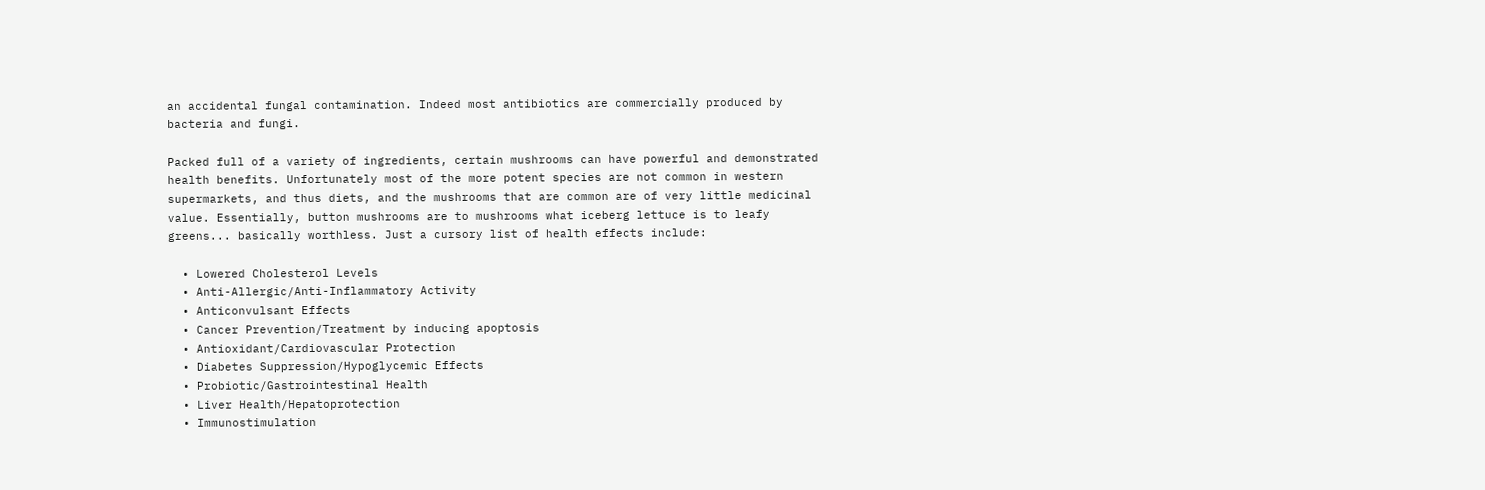an accidental fungal contamination. Indeed most antibiotics are commercially produced by bacteria and fungi.

Packed full of a variety of ingredients, certain mushrooms can have powerful and demonstrated health benefits. Unfortunately most of the more potent species are not common in western supermarkets, and thus diets, and the mushrooms that are common are of very little medicinal value. Essentially, button mushrooms are to mushrooms what iceberg lettuce is to leafy greens... basically worthless. Just a cursory list of health effects include:

  • Lowered Cholesterol Levels
  • Anti-Allergic/Anti-Inflammatory Activity
  • Anticonvulsant Effects
  • Cancer Prevention/Treatment by inducing apoptosis
  • Antioxidant/Cardiovascular Protection
  • Diabetes Suppression/Hypoglycemic Effects
  • Probiotic/Gastrointestinal Health
  • Liver Health/Hepatoprotection
  • Immunostimulation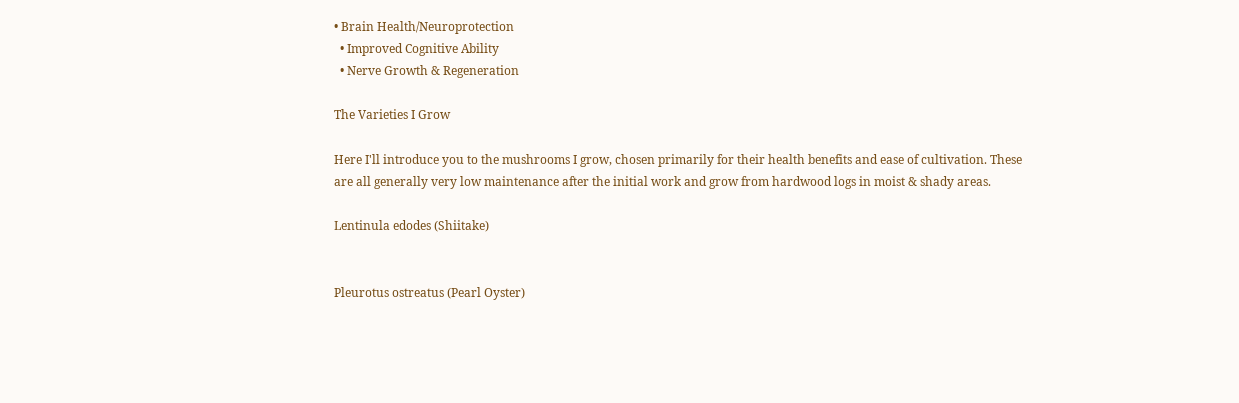• Brain Health/Neuroprotection
  • Improved Cognitive Ability
  • Nerve Growth & Regeneration

The Varieties I Grow

Here I'll introduce you to the mushrooms I grow, chosen primarily for their health benefits and ease of cultivation. These are all generally very low maintenance after the initial work and grow from hardwood logs in moist & shady areas.

Lentinula edodes (Shiitake)


Pleurotus ostreatus (Pearl Oyster)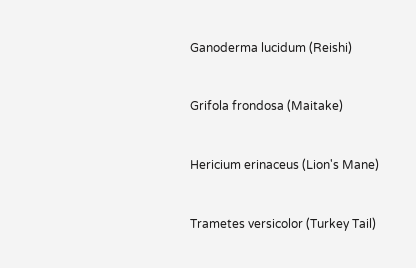Ganoderma lucidum (Reishi)


Grifola frondosa (Maitake)


Hericium erinaceus (Lion's Mane)


Trametes versicolor (Turkey Tail)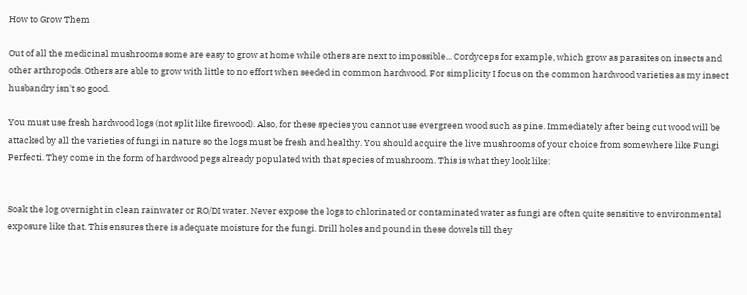How to Grow Them

Out of all the medicinal mushrooms some are easy to grow at home while others are next to impossible... Cordyceps for example, which grow as parasites on insects and other arthropods. Others are able to grow with little to no effort when seeded in common hardwood. For simplicity I focus on the common hardwood varieties as my insect husbandry isn't so good.

You must use fresh hardwood logs (not split like firewood). Also, for these species you cannot use evergreen wood such as pine. Immediately after being cut wood will be attacked by all the varieties of fungi in nature so the logs must be fresh and healthy. You should acquire the live mushrooms of your choice from somewhere like Fungi Perfecti. They come in the form of hardwood pegs already populated with that species of mushroom. This is what they look like:


Soak the log overnight in clean rainwater or RO/DI water. Never expose the logs to chlorinated or contaminated water as fungi are often quite sensitive to environmental exposure like that. This ensures there is adequate moisture for the fungi. Drill holes and pound in these dowels till they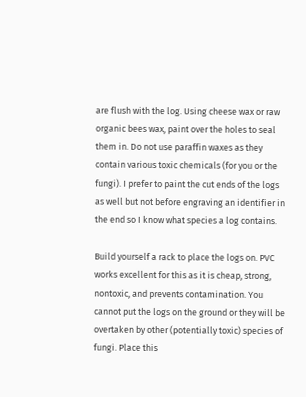are flush with the log. Using cheese wax or raw organic bees wax, paint over the holes to seal them in. Do not use paraffin waxes as they contain various toxic chemicals (for you or the fungi). I prefer to paint the cut ends of the logs as well but not before engraving an identifier in the end so I know what species a log contains.

Build yourself a rack to place the logs on. PVC works excellent for this as it is cheap, strong, nontoxic, and prevents contamination. You cannot put the logs on the ground or they will be overtaken by other (potentially toxic) species of fungi. Place this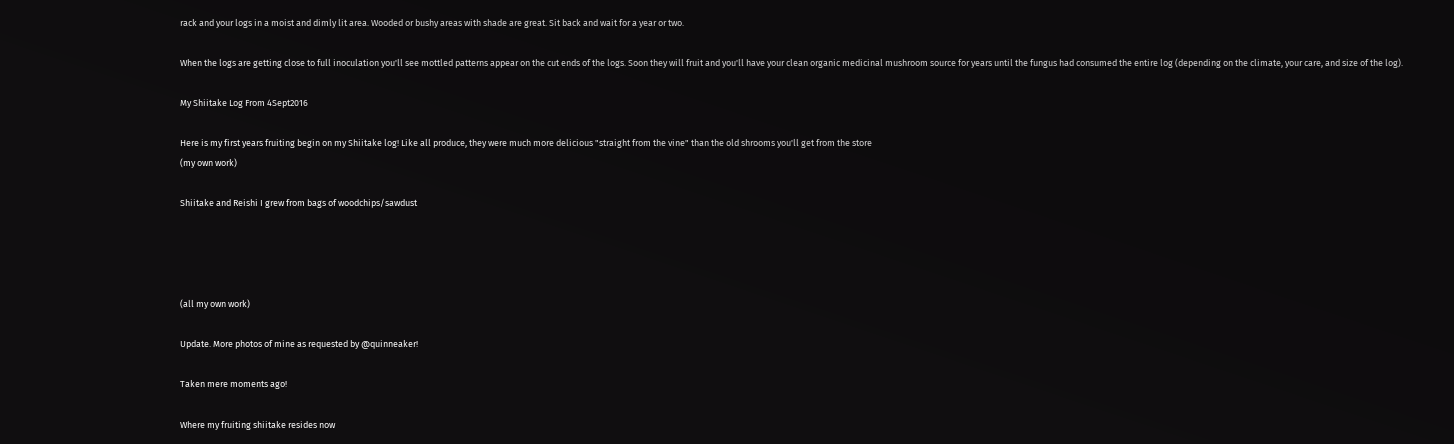rack and your logs in a moist and dimly lit area. Wooded or bushy areas with shade are great. Sit back and wait for a year or two.

When the logs are getting close to full inoculation you'll see mottled patterns appear on the cut ends of the logs. Soon they will fruit and you'll have your clean organic medicinal mushroom source for years until the fungus had consumed the entire log (depending on the climate, your care, and size of the log).

My Shiitake Log From 4Sept2016

Here is my first years fruiting begin on my Shiitake log! Like all produce, they were much more delicious "straight from the vine" than the old shrooms you'll get from the store
(my own work)

Shiitake and Reishi I grew from bags of woodchips/sawdust




(all my own work)

Update. More photos of mine as requested by @quinneaker!

Taken mere moments ago!

Where my fruiting shiitake resides now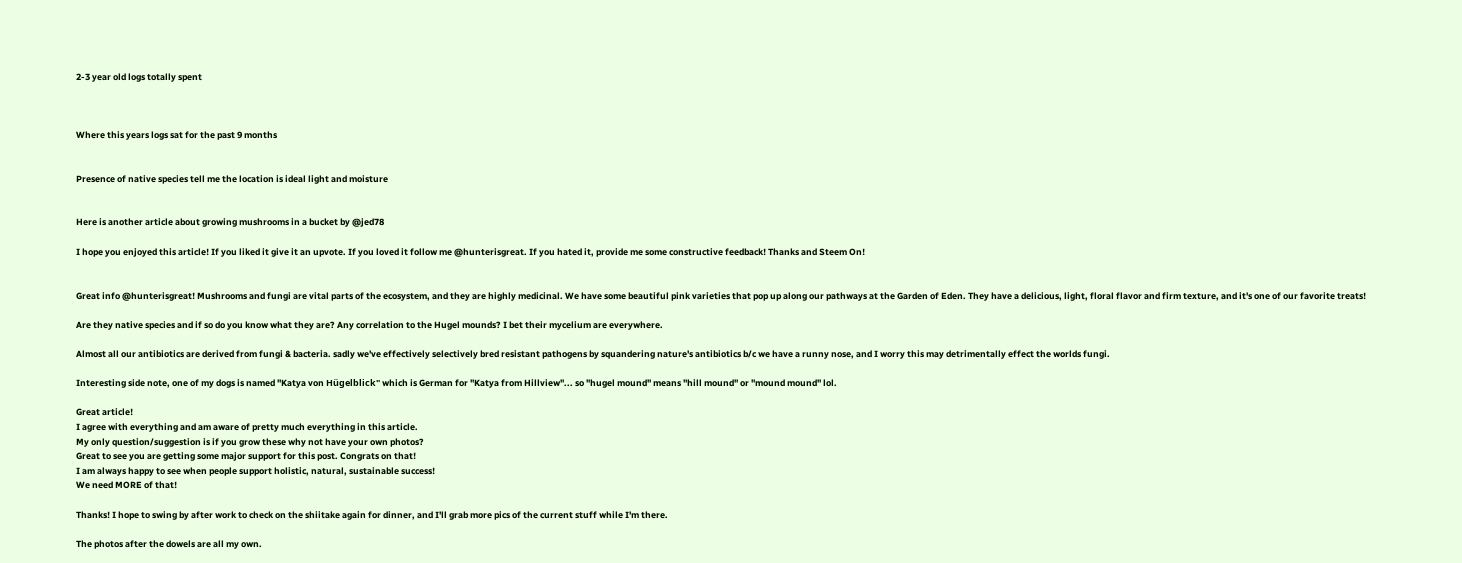2-3 year old logs totally spent



Where this years logs sat for the past 9 months


Presence of native species tell me the location is ideal light and moisture


Here is another article about growing mushrooms in a bucket by @jed78

I hope you enjoyed this article! If you liked it give it an upvote. If you loved it follow me @hunterisgreat. If you hated it, provide me some constructive feedback! Thanks and Steem On!


Great info @hunterisgreat! Mushrooms and fungi are vital parts of the ecosystem, and they are highly medicinal. We have some beautiful pink varieties that pop up along our pathways at the Garden of Eden. They have a delicious, light, floral flavor and firm texture, and it's one of our favorite treats!

Are they native species and if so do you know what they are? Any correlation to the Hugel mounds? I bet their mycelium are everywhere.

Almost all our antibiotics are derived from fungi & bacteria. sadly we've effectively selectively bred resistant pathogens by squandering nature's antibiotics b/c we have a runny nose, and I worry this may detrimentally effect the worlds fungi.

Interesting side note, one of my dogs is named "Katya von Hügelblick" which is German for "Katya from Hillview"... so "hugel mound" means "hill mound" or "mound mound" lol.

Great article!
I agree with everything and am aware of pretty much everything in this article.
My only question/suggestion is if you grow these why not have your own photos?
Great to see you are getting some major support for this post. Congrats on that!
I am always happy to see when people support holistic, natural, sustainable success!
We need MORE of that!

Thanks! I hope to swing by after work to check on the shiitake again for dinner, and I'll grab more pics of the current stuff while I'm there.

The photos after the dowels are all my own.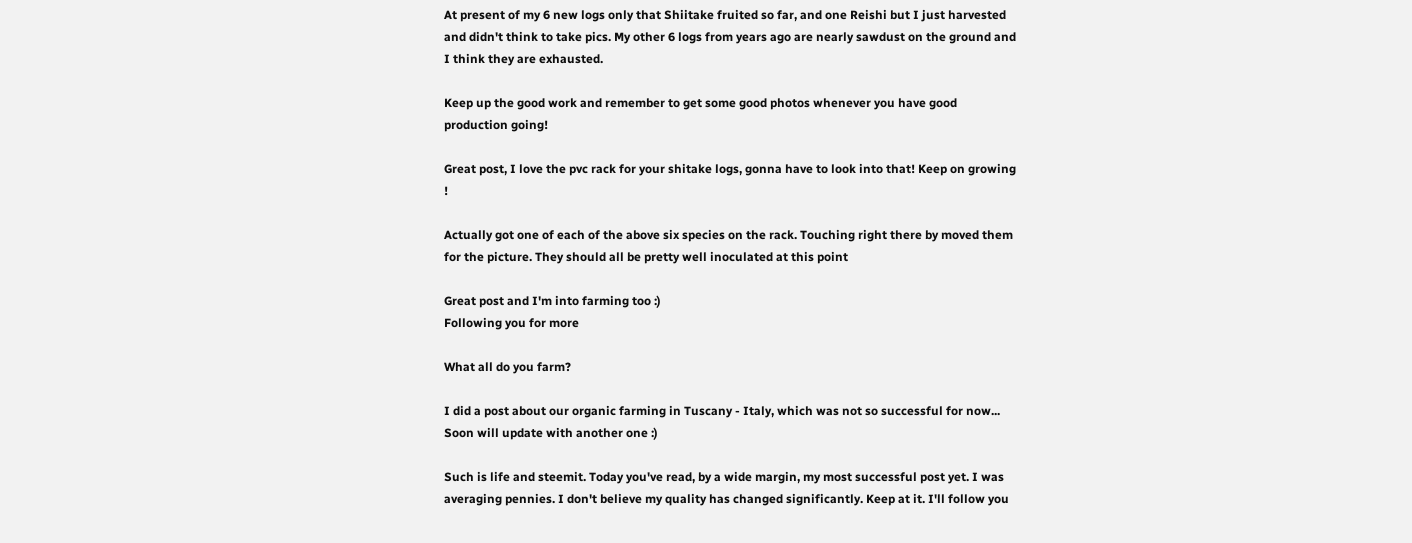At present of my 6 new logs only that Shiitake fruited so far, and one Reishi but I just harvested and didn't think to take pics. My other 6 logs from years ago are nearly sawdust on the ground and I think they are exhausted.

Keep up the good work and remember to get some good photos whenever you have good production going!

Great post, I love the pvc rack for your shitake logs, gonna have to look into that! Keep on growing !

Actually got one of each of the above six species on the rack. Touching right there by moved them for the picture. They should all be pretty well inoculated at this point

Great post and I'm into farming too :)
Following you for more

What all do you farm?

I did a post about our organic farming in Tuscany - Italy, which was not so successful for now... Soon will update with another one :)

Such is life and steemit. Today you've read, by a wide margin, my most successful post yet. I was averaging pennies. I don't believe my quality has changed significantly. Keep at it. I'll follow you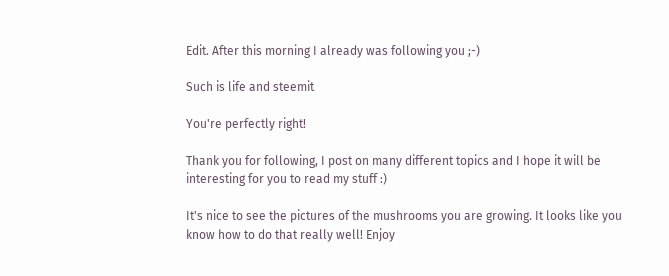Edit. After this morning I already was following you ;-)

Such is life and steemit

You're perfectly right!

Thank you for following, I post on many different topics and I hope it will be interesting for you to read my stuff :)

It's nice to see the pictures of the mushrooms you are growing. It looks like you know how to do that really well! Enjoy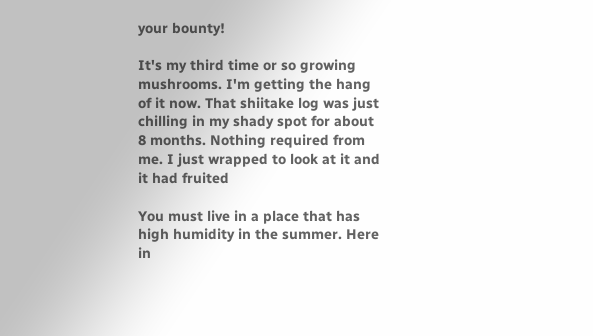your bounty!

It's my third time or so growing mushrooms. I'm getting the hang of it now. That shiitake log was just chilling in my shady spot for about 8 months. Nothing required from me. I just wrapped to look at it and it had fruited

You must live in a place that has high humidity in the summer. Here in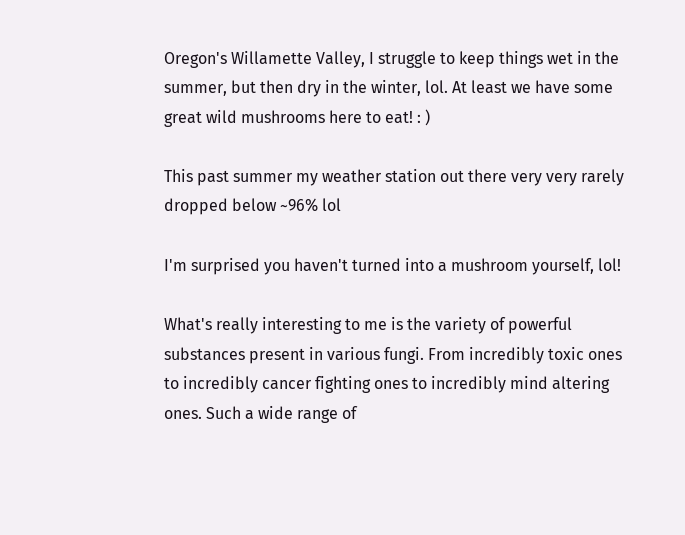Oregon's Willamette Valley, I struggle to keep things wet in the summer, but then dry in the winter, lol. At least we have some great wild mushrooms here to eat! : )

This past summer my weather station out there very very rarely dropped below ~96% lol

I'm surprised you haven't turned into a mushroom yourself, lol!

What's really interesting to me is the variety of powerful substances present in various fungi. From incredibly toxic ones to incredibly cancer fighting ones to incredibly mind altering ones. Such a wide range of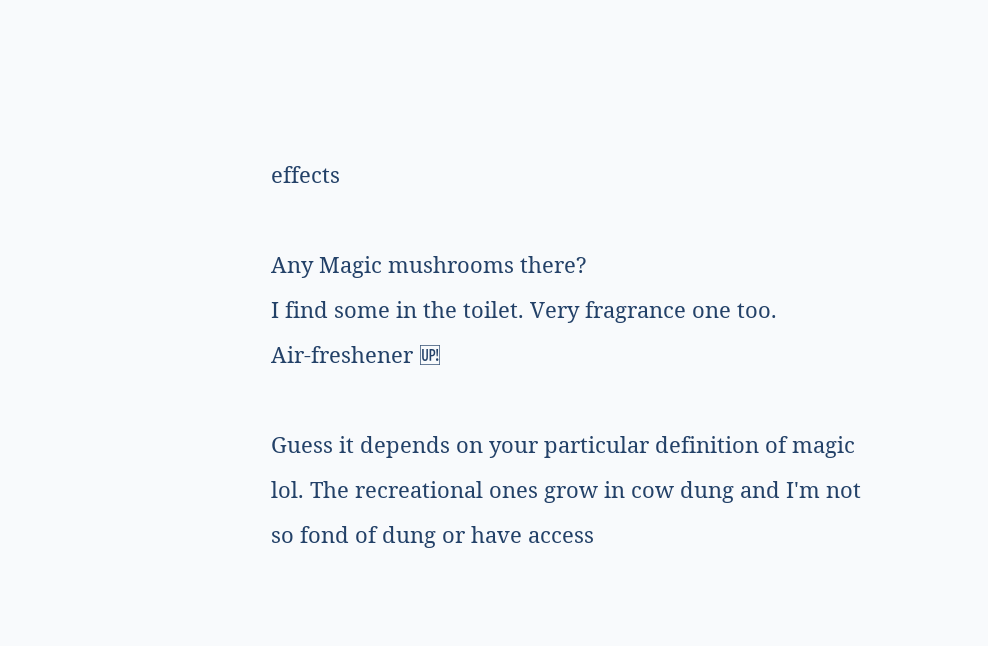effects

Any Magic mushrooms there?
I find some in the toilet. Very fragrance one too.
Air-freshener 🆙

Guess it depends on your particular definition of magic lol. The recreational ones grow in cow dung and I'm not so fond of dung or have access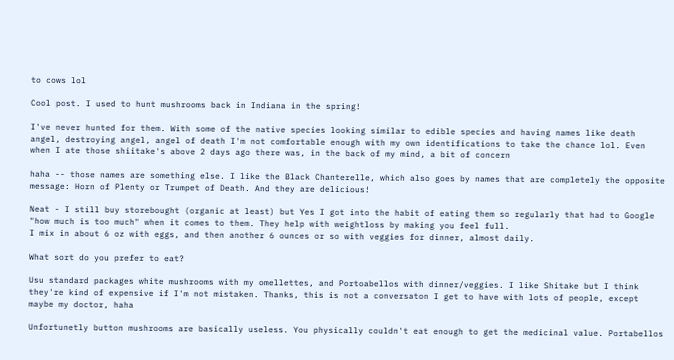to cows lol

Cool post. I used to hunt mushrooms back in Indiana in the spring!

I've never hunted for them. With some of the native species looking similar to edible species and having names like death angel, destroying angel, angel of death I'm not comfortable enough with my own identifications to take the chance lol. Even when I ate those shiitake's above 2 days ago there was, in the back of my mind, a bit of concern

haha -- those names are something else. I like the Black Chanterelle, which also goes by names that are completely the opposite message: Horn of Plenty or Trumpet of Death. And they are delicious!

Neat - I still buy storebought (organic at least) but Yes I got into the habit of eating them so regularly that had to Google "how much is too much" when it comes to them. They help with weightloss by making you feel full.
I mix in about 6 oz with eggs, and then another 6 ounces or so with veggies for dinner, almost daily.

What sort do you prefer to eat?

Usu standard packages white mushrooms with my omellettes, and Portoabellos with dinner/veggies. I like Shitake but I think they're kind of expensive if I'm not mistaken. Thanks, this is not a conversaton I get to have with lots of people, except maybe my doctor, haha

Unfortunetly button mushrooms are basically useless. You physically couldn't eat enough to get the medicinal value. Portabellos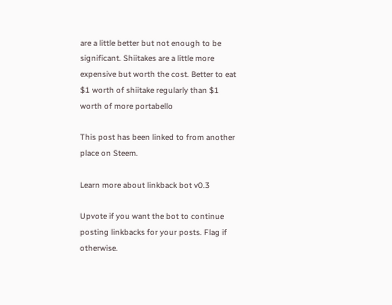are a little better but not enough to be significant. Shiitakes are a little more expensive but worth the cost. Better to eat $1 worth of shiitake regularly than $1 worth of more portabello

This post has been linked to from another place on Steem.

Learn more about linkback bot v0.3

Upvote if you want the bot to continue posting linkbacks for your posts. Flag if otherwise.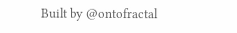Built by @ontofractal